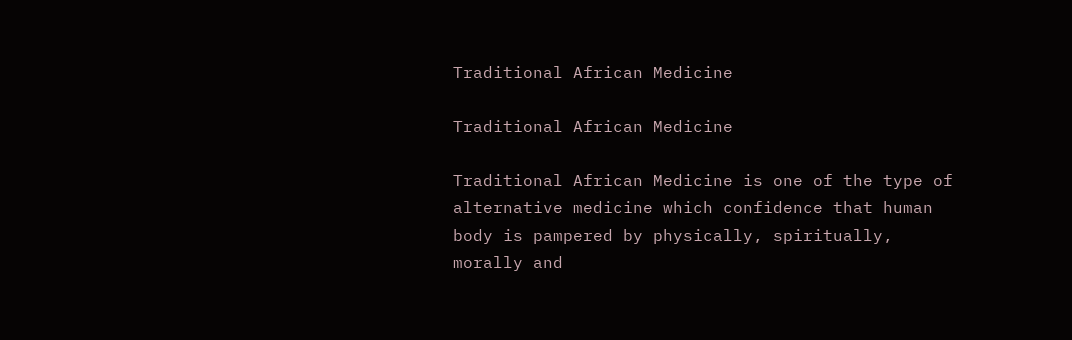Traditional African Medicine

Traditional African Medicine

Traditional African Medicine is one of the type of alternative medicine which confidence that human body is pampered by physically, spiritually, morally and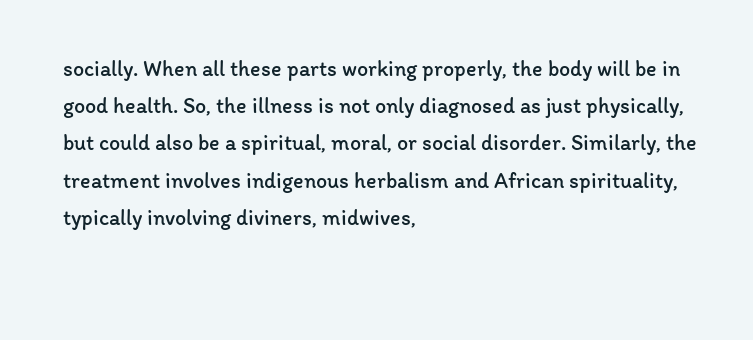socially. When all these parts working properly, the body will be in good health. So, the illness is not only diagnosed as just physically, but could also be a spiritual, moral, or social disorder. Similarly, the treatment involves indigenous herbalism and African spirituality, typically involving diviners, midwives,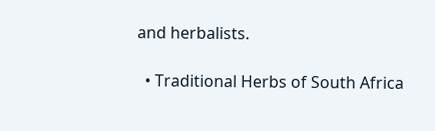and herbalists.

  • Traditional Herbs of South Africa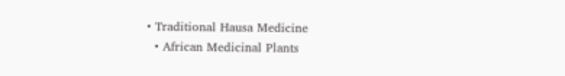• Traditional Hausa Medicine
  • African Medicinal Plants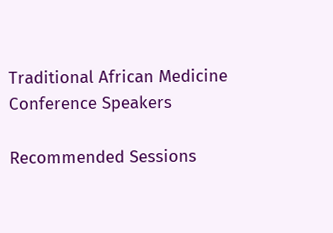Traditional African Medicine Conference Speakers

Recommended Sessions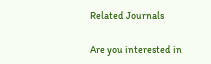Related Journals

Are you interested in